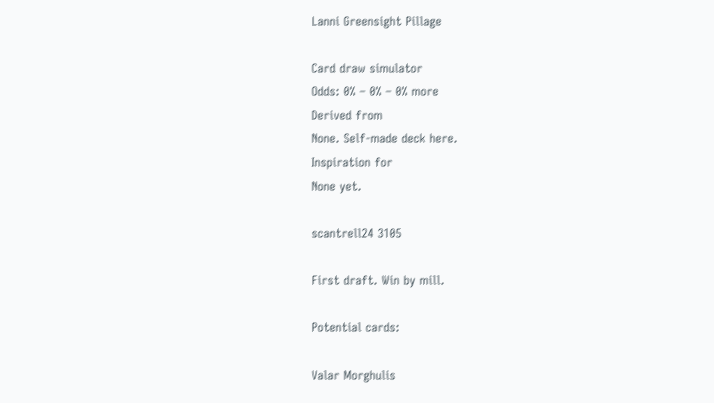Lanni Greensight Pillage

Card draw simulator
Odds: 0% – 0% – 0% more
Derived from
None. Self-made deck here.
Inspiration for
None yet.

scantrell24 3105

First draft. Win by mill.

Potential cards:

Valar Morghulis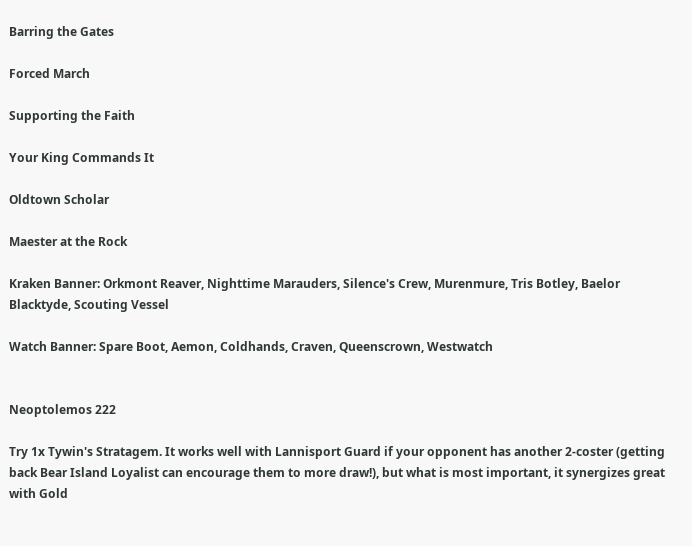Barring the Gates

Forced March

Supporting the Faith

Your King Commands It

Oldtown Scholar

Maester at the Rock

Kraken Banner: Orkmont Reaver, Nighttime Marauders, Silence's Crew, Murenmure, Tris Botley, Baelor Blacktyde, Scouting Vessel

Watch Banner: Spare Boot, Aemon, Coldhands, Craven, Queenscrown, Westwatch


Neoptolemos 222

Try 1x Tywin's Stratagem. It works well with Lannisport Guard if your opponent has another 2-coster (getting back Bear Island Loyalist can encourage them to more draw!), but what is most important, it synergizes great with Gold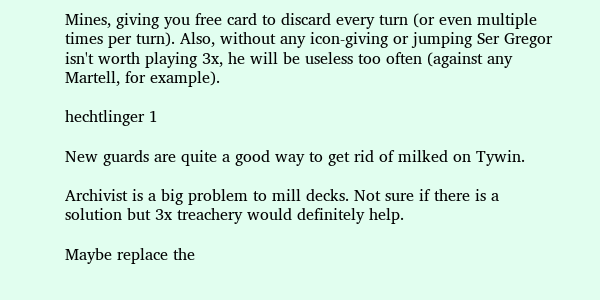Mines, giving you free card to discard every turn (or even multiple times per turn). Also, without any icon-giving or jumping Ser Gregor isn't worth playing 3x, he will be useless too often (against any Martell, for example).

hechtlinger 1

New guards are quite a good way to get rid of milked on Tywin.

Archivist is a big problem to mill decks. Not sure if there is a solution but 3x treachery would definitely help.

Maybe replace the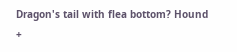Dragon's tail with flea bottom? Hound +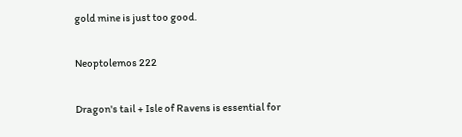gold mine is just too good.

Neoptolemos 222

Dragon's tail + Isle of Ravens is essential for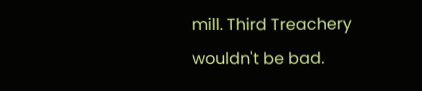mill. Third Treachery wouldn't be bad.